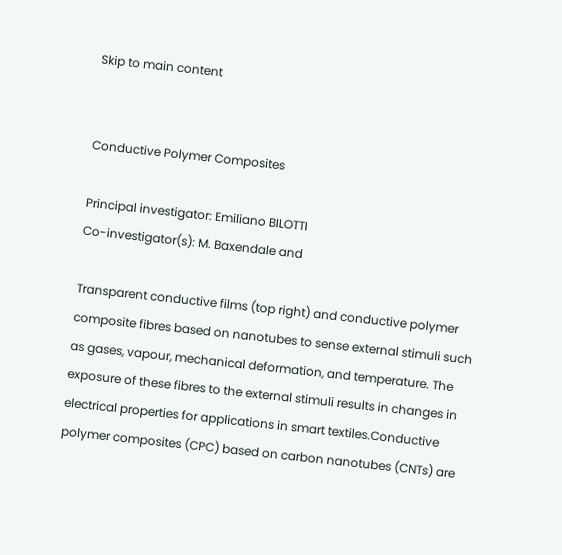Skip to main content


Conductive Polymer Composites

Principal investigator: Emiliano BILOTTI
Co-investigator(s): M. Baxendale and

Transparent conductive films (top right) and conductive polymer composite fibres based on nanotubes to sense external stimuli such as gases, vapour, mechanical deformation, and temperature. The exposure of these fibres to the external stimuli results in changes in electrical properties for applications in smart textiles.Conductive polymer composites (CPC) based on carbon nanotubes (CNTs) are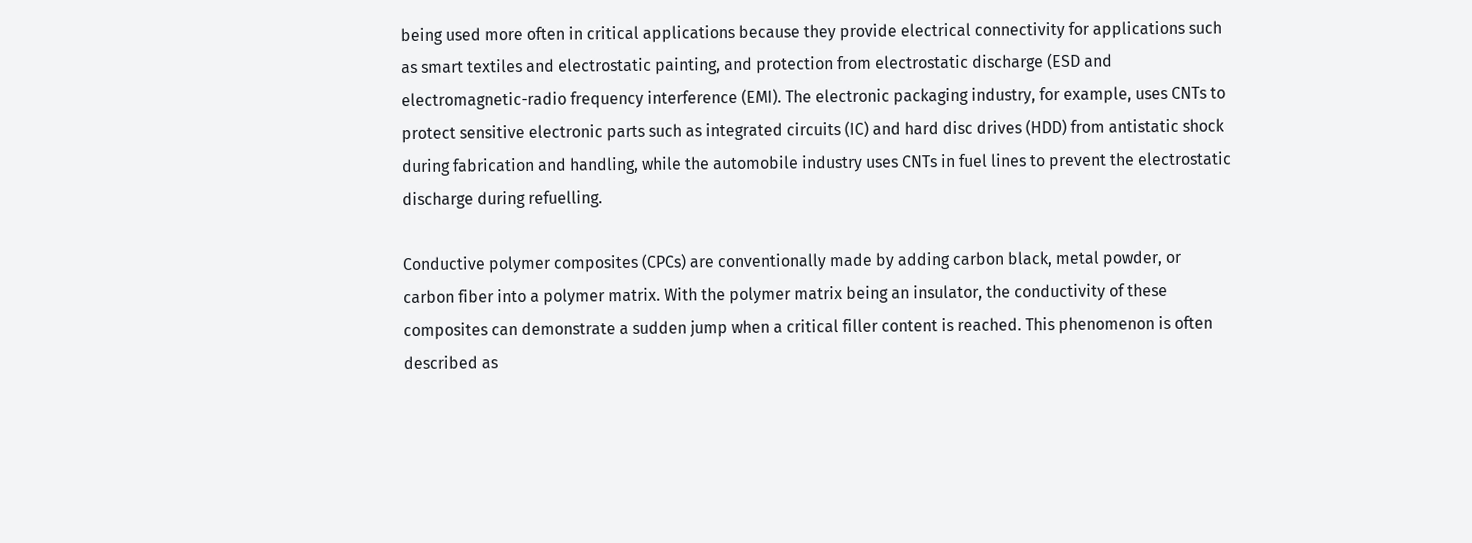being used more often in critical applications because they provide electrical connectivity for applications such as smart textiles and electrostatic painting, and protection from electrostatic discharge (ESD and electromagnetic-radio frequency interference (EMI). The electronic packaging industry, for example, uses CNTs to protect sensitive electronic parts such as integrated circuits (IC) and hard disc drives (HDD) from antistatic shock during fabrication and handling, while the automobile industry uses CNTs in fuel lines to prevent the electrostatic discharge during refuelling.

Conductive polymer composites (CPCs) are conventionally made by adding carbon black, metal powder, or carbon fiber into a polymer matrix. With the polymer matrix being an insulator, the conductivity of these composites can demonstrate a sudden jump when a critical filler content is reached. This phenomenon is often described as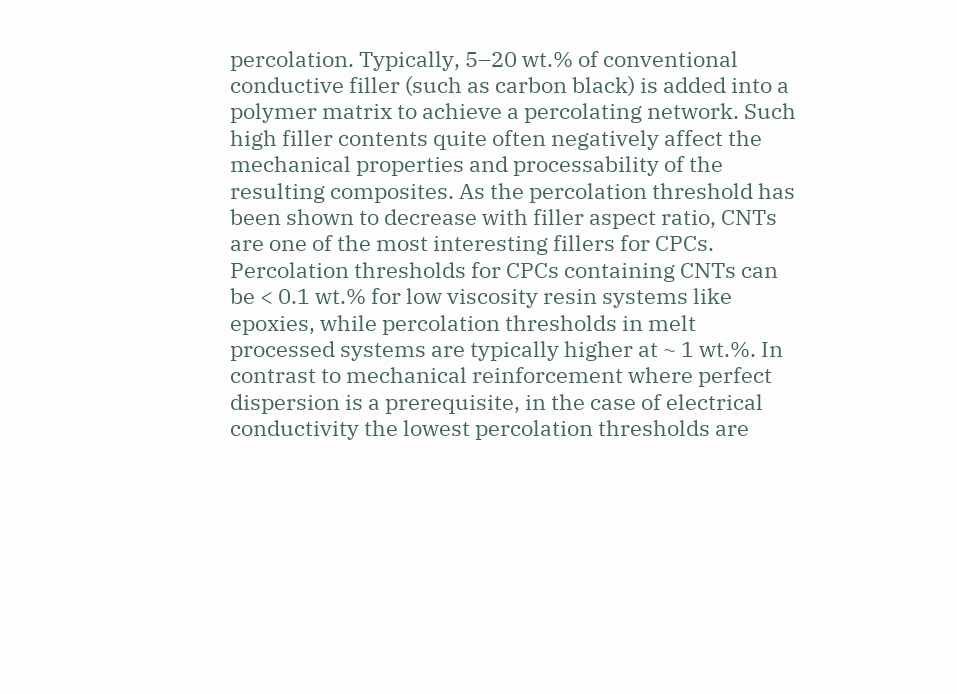percolation. Typically, 5–20 wt.% of conventional conductive filler (such as carbon black) is added into a polymer matrix to achieve a percolating network. Such high filler contents quite often negatively affect the mechanical properties and processability of the resulting composites. As the percolation threshold has been shown to decrease with filler aspect ratio, CNTs are one of the most interesting fillers for CPCs. Percolation thresholds for CPCs containing CNTs can be < 0.1 wt.% for low viscosity resin systems like epoxies, while percolation thresholds in melt processed systems are typically higher at ~ 1 wt.%. In contrast to mechanical reinforcement where perfect dispersion is a prerequisite, in the case of electrical conductivity the lowest percolation thresholds are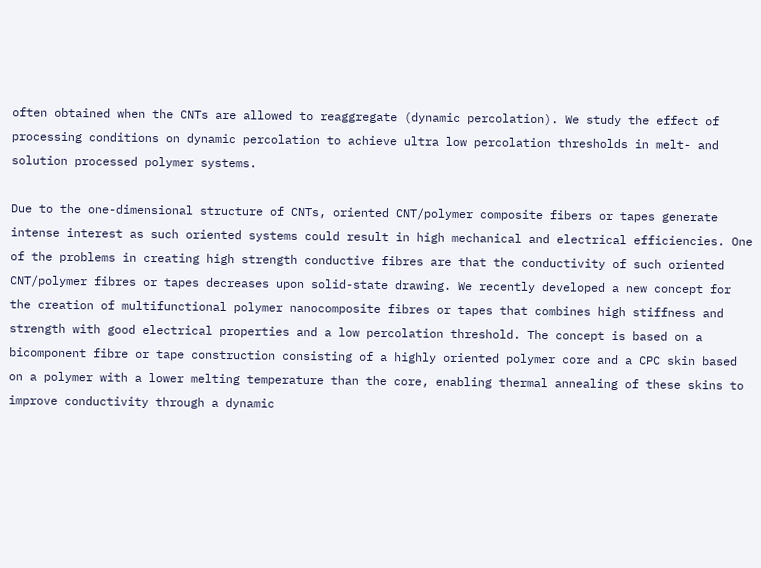often obtained when the CNTs are allowed to reaggregate (dynamic percolation). We study the effect of processing conditions on dynamic percolation to achieve ultra low percolation thresholds in melt- and solution processed polymer systems.

Due to the one-dimensional structure of CNTs, oriented CNT/polymer composite fibers or tapes generate intense interest as such oriented systems could result in high mechanical and electrical efficiencies. One of the problems in creating high strength conductive fibres are that the conductivity of such oriented CNT/polymer fibres or tapes decreases upon solid-state drawing. We recently developed a new concept for the creation of multifunctional polymer nanocomposite fibres or tapes that combines high stiffness and strength with good electrical properties and a low percolation threshold. The concept is based on a bicomponent fibre or tape construction consisting of a highly oriented polymer core and a CPC skin based on a polymer with a lower melting temperature than the core, enabling thermal annealing of these skins to improve conductivity through a dynamic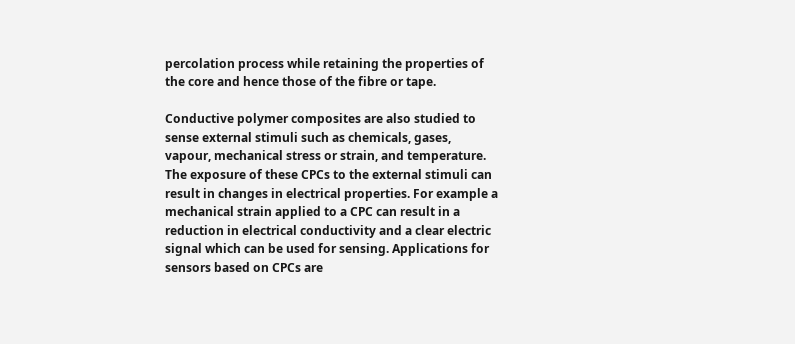percolation process while retaining the properties of the core and hence those of the fibre or tape.

Conductive polymer composites are also studied to sense external stimuli such as chemicals, gases, vapour, mechanical stress or strain, and temperature. The exposure of these CPCs to the external stimuli can result in changes in electrical properties. For example a mechanical strain applied to a CPC can result in a reduction in electrical conductivity and a clear electric signal which can be used for sensing. Applications for sensors based on CPCs are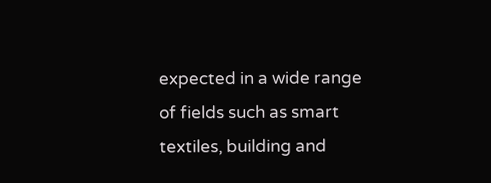expected in a wide range of fields such as smart textiles, building and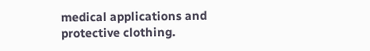medical applications and protective clothing.